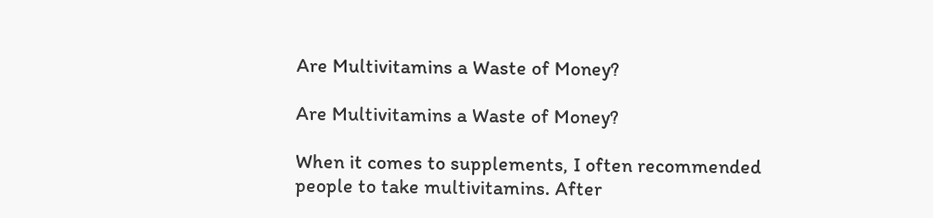Are Multivitamins a Waste of Money?

Are Multivitamins a Waste of Money?

When it comes to supplements, I often recommended
people to take multivitamins. After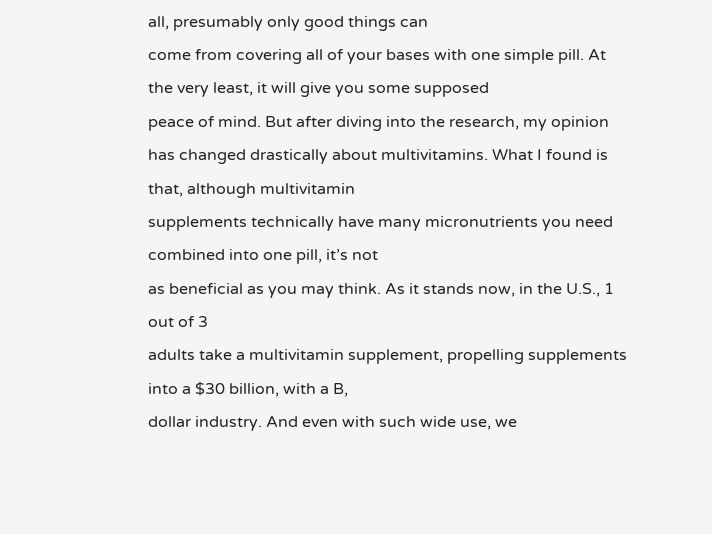all, presumably only good things can
come from covering all of your bases with one simple pill. At the very least, it will give you some supposed
peace of mind. But after diving into the research, my opinion
has changed drastically about multivitamins. What I found is that, although multivitamin
supplements technically have many micronutrients you need combined into one pill, it’s not
as beneficial as you may think. As it stands now, in the U.S., 1 out of 3
adults take a multivitamin supplement, propelling supplements into a $30 billion, with a B,
dollar industry. And even with such wide use, we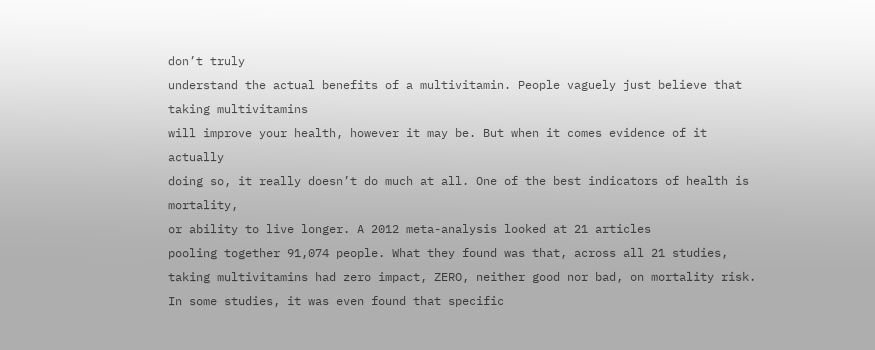don’t truly
understand the actual benefits of a multivitamin. People vaguely just believe that taking multivitamins
will improve your health, however it may be. But when it comes evidence of it actually
doing so, it really doesn’t do much at all. One of the best indicators of health is mortality,
or ability to live longer. A 2012 meta-analysis looked at 21 articles
pooling together 91,074 people. What they found was that, across all 21 studies,
taking multivitamins had zero impact, ZERO, neither good nor bad, on mortality risk. In some studies, it was even found that specific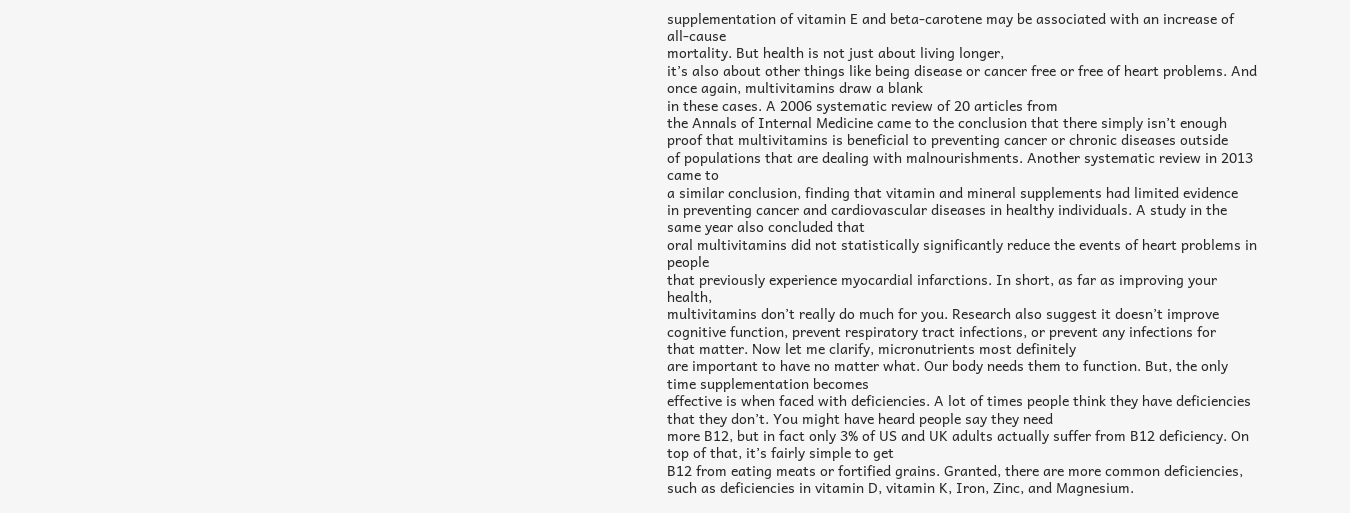supplementation of vitamin E and beta-carotene may be associated with an increase of all-cause
mortality. But health is not just about living longer,
it’s also about other things like being disease or cancer free or free of heart problems. And once again, multivitamins draw a blank
in these cases. A 2006 systematic review of 20 articles from
the Annals of Internal Medicine came to the conclusion that there simply isn’t enough
proof that multivitamins is beneficial to preventing cancer or chronic diseases outside
of populations that are dealing with malnourishments. Another systematic review in 2013 came to
a similar conclusion, finding that vitamin and mineral supplements had limited evidence
in preventing cancer and cardiovascular diseases in healthy individuals. A study in the same year also concluded that
oral multivitamins did not statistically significantly reduce the events of heart problems in people
that previously experience myocardial infarctions. In short, as far as improving your health,
multivitamins don’t really do much for you. Research also suggest it doesn’t improve
cognitive function, prevent respiratory tract infections, or prevent any infections for
that matter. Now let me clarify, micronutrients most definitely
are important to have no matter what. Our body needs them to function. But, the only time supplementation becomes
effective is when faced with deficiencies. A lot of times people think they have deficiencies
that they don’t. You might have heard people say they need
more B12, but in fact only 3% of US and UK adults actually suffer from B12 deficiency. On top of that, it’s fairly simple to get
B12 from eating meats or fortified grains. Granted, there are more common deficiencies,
such as deficiencies in vitamin D, vitamin K, Iron, Zinc, and Magnesium.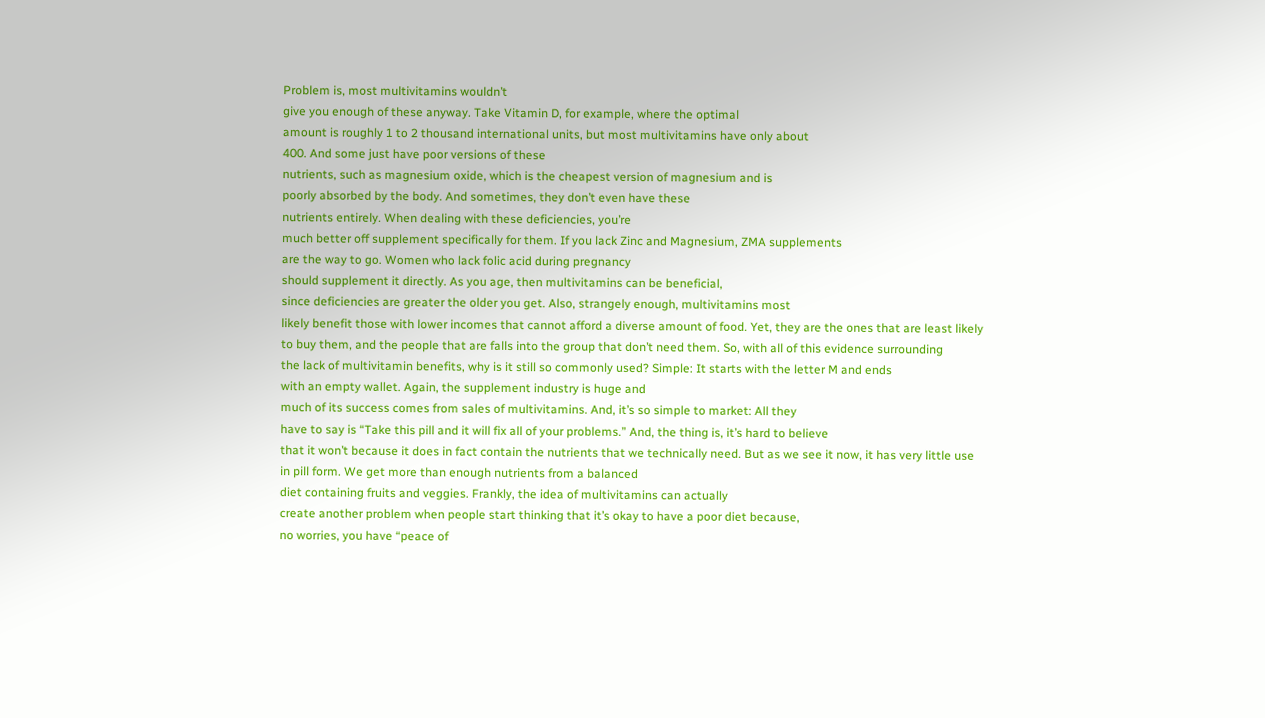Problem is, most multivitamins wouldn’t
give you enough of these anyway. Take Vitamin D, for example, where the optimal
amount is roughly 1 to 2 thousand international units, but most multivitamins have only about
400. And some just have poor versions of these
nutrients, such as magnesium oxide, which is the cheapest version of magnesium and is
poorly absorbed by the body. And sometimes, they don’t even have these
nutrients entirely. When dealing with these deficiencies, you’re
much better off supplement specifically for them. If you lack Zinc and Magnesium, ZMA supplements
are the way to go. Women who lack folic acid during pregnancy
should supplement it directly. As you age, then multivitamins can be beneficial,
since deficiencies are greater the older you get. Also, strangely enough, multivitamins most
likely benefit those with lower incomes that cannot afford a diverse amount of food. Yet, they are the ones that are least likely
to buy them, and the people that are falls into the group that don’t need them. So, with all of this evidence surrounding
the lack of multivitamin benefits, why is it still so commonly used? Simple: It starts with the letter M and ends
with an empty wallet. Again, the supplement industry is huge and
much of its success comes from sales of multivitamins. And, it’s so simple to market: All they
have to say is “Take this pill and it will fix all of your problems.” And, the thing is, it’s hard to believe
that it won’t because it does in fact contain the nutrients that we technically need. But as we see it now, it has very little use
in pill form. We get more than enough nutrients from a balanced
diet containing fruits and veggies. Frankly, the idea of multivitamins can actually
create another problem when people start thinking that it’s okay to have a poor diet because,
no worries, you have “peace of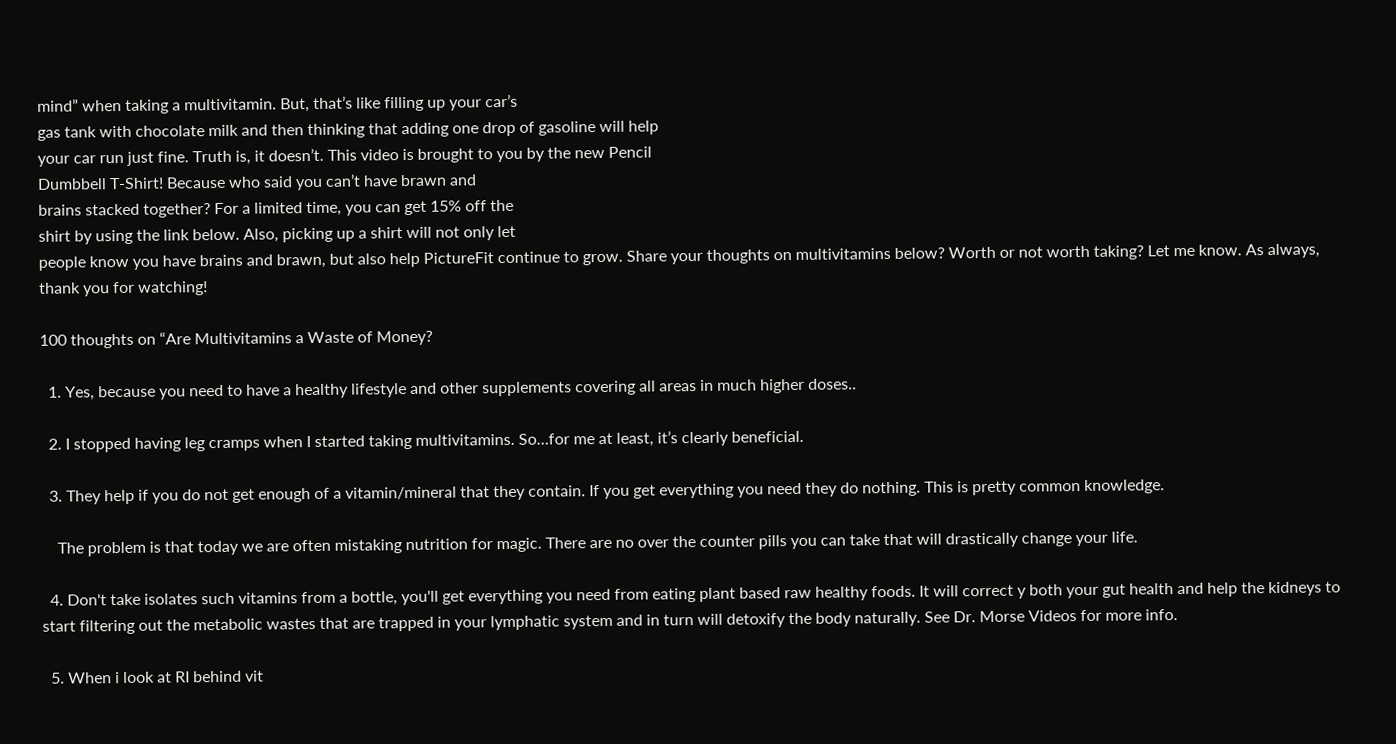mind” when taking a multivitamin. But, that’s like filling up your car’s
gas tank with chocolate milk and then thinking that adding one drop of gasoline will help
your car run just fine. Truth is, it doesn’t. This video is brought to you by the new Pencil
Dumbbell T-Shirt! Because who said you can’t have brawn and
brains stacked together? For a limited time, you can get 15% off the
shirt by using the link below. Also, picking up a shirt will not only let
people know you have brains and brawn, but also help PictureFit continue to grow. Share your thoughts on multivitamins below? Worth or not worth taking? Let me know. As always, thank you for watching!

100 thoughts on “Are Multivitamins a Waste of Money?

  1. Yes, because you need to have a healthy lifestyle and other supplements covering all areas in much higher doses..

  2. I stopped having leg cramps when I started taking multivitamins. So…for me at least, it’s clearly beneficial.

  3. They help if you do not get enough of a vitamin/mineral that they contain. If you get everything you need they do nothing. This is pretty common knowledge.

    The problem is that today we are often mistaking nutrition for magic. There are no over the counter pills you can take that will drastically change your life.

  4. Don't take isolates such vitamins from a bottle, you'll get everything you need from eating plant based raw healthy foods. It will correct y both your gut health and help the kidneys to start filtering out the metabolic wastes that are trapped in your lymphatic system and in turn will detoxify the body naturally. See Dr. Morse Videos for more info.

  5. When i look at RI behind vit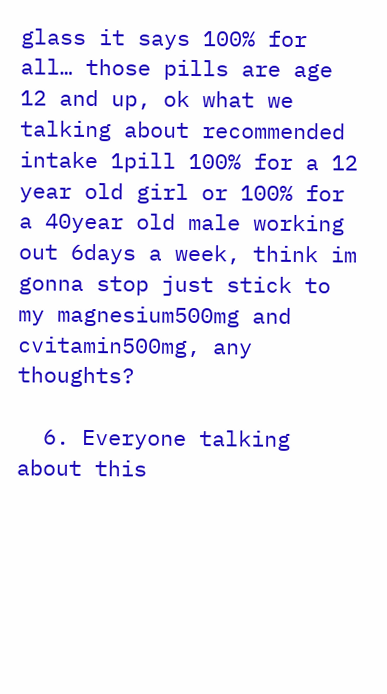glass it says 100% for all… those pills are age 12 and up, ok what we talking about recommended intake 1pill 100% for a 12 year old girl or 100% for a 40year old male working out 6days a week, think im gonna stop just stick to my magnesium500mg and cvitamin500mg, any thoughts?

  6. Everyone talking about this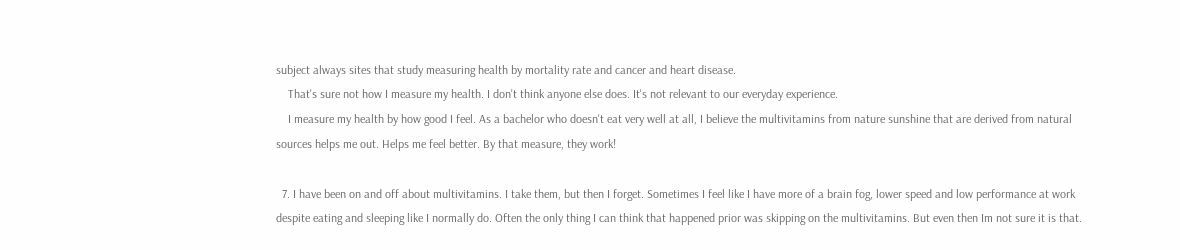subject always sites that study measuring health by mortality rate and cancer and heart disease.
    That's sure not how I measure my health. I don't think anyone else does. It's not relevant to our everyday experience.
    I measure my health by how good I feel. As a bachelor who doesn't eat very well at all, I believe the multivitamins from nature sunshine that are derived from natural sources helps me out. Helps me feel better. By that measure, they work!

  7. I have been on and off about multivitamins. I take them, but then I forget. Sometimes I feel like I have more of a brain fog, lower speed and low performance at work despite eating and sleeping like I normally do. Often the only thing I can think that happened prior was skipping on the multivitamins. But even then Im not sure it is that.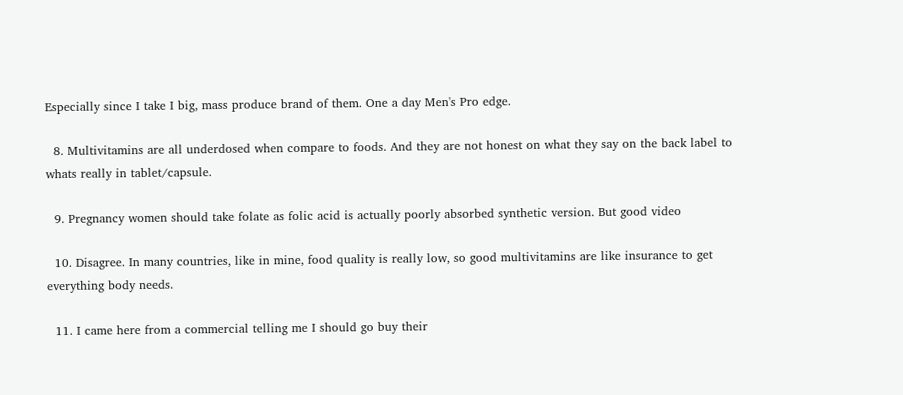Especially since I take I big, mass produce brand of them. One a day Men's Pro edge.

  8. Multivitamins are all underdosed when compare to foods. And they are not honest on what they say on the back label to whats really in tablet/capsule.

  9. Pregnancy women should take folate as folic acid is actually poorly absorbed synthetic version. But good video

  10. Disagree. In many countries, like in mine, food quality is really low, so good multivitamins are like insurance to get everything body needs.

  11. I came here from a commercial telling me I should go buy their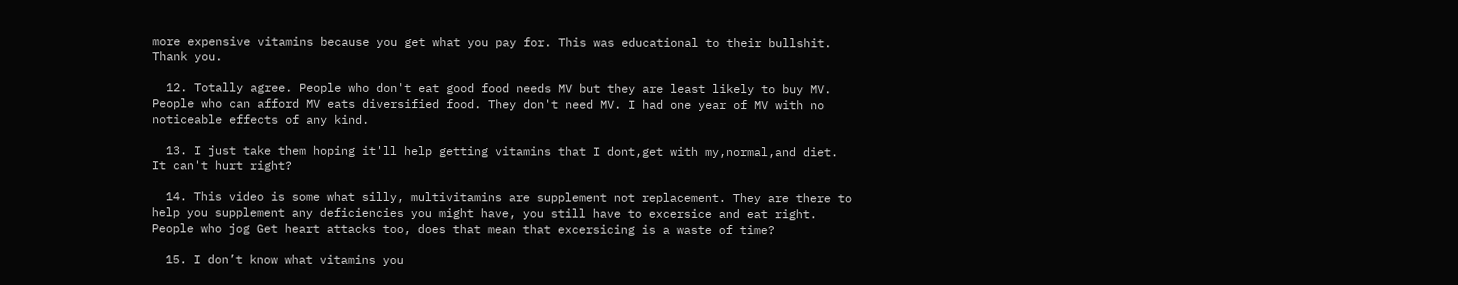more expensive vitamins because you get what you pay for. This was educational to their bullshit. Thank you.

  12. Totally agree. People who don't eat good food needs MV but they are least likely to buy MV. People who can afford MV eats diversified food. They don't need MV. I had one year of MV with no noticeable effects of any kind.

  13. I just take them hoping it'll help getting vitamins that I dont,get with my,normal,and diet. It can't hurt right?

  14. This video is some what silly, multivitamins are supplement not replacement. They are there to help you supplement any deficiencies you might have, you still have to excersice and eat right. People who jog Get heart attacks too, does that mean that excersicing is a waste of time?

  15. I don’t know what vitamins you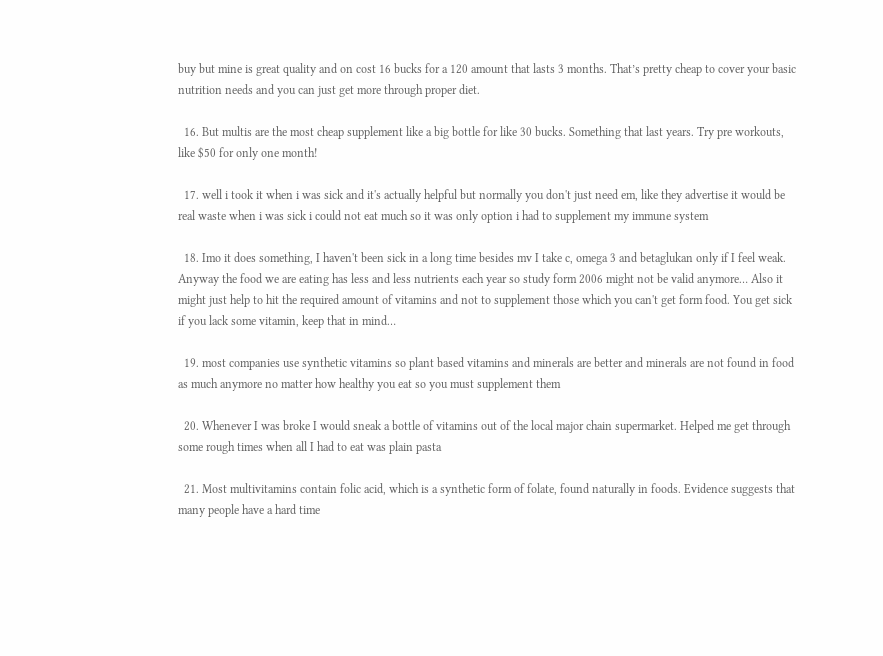buy but mine is great quality and on cost 16 bucks for a 120 amount that lasts 3 months. That’s pretty cheap to cover your basic nutrition needs and you can just get more through proper diet.

  16. But multis are the most cheap supplement like a big bottle for like 30 bucks. Something that last years. Try pre workouts, like $50 for only one month!

  17. well i took it when i was sick and it's actually helpful but normally you don't just need em, like they advertise it would be real waste when i was sick i could not eat much so it was only option i had to supplement my immune system

  18. Imo it does something, I haven't been sick in a long time besides mv I take c, omega 3 and betaglukan only if I feel weak. Anyway the food we are eating has less and less nutrients each year so study form 2006 might not be valid anymore… Also it might just help to hit the required amount of vitamins and not to supplement those which you can't get form food. You get sick if you lack some vitamin, keep that in mind…

  19. most companies use synthetic vitamins so plant based vitamins and minerals are better and minerals are not found in food as much anymore no matter how healthy you eat so you must supplement them

  20. Whenever I was broke I would sneak a bottle of vitamins out of the local major chain supermarket. Helped me get through some rough times when all I had to eat was plain pasta

  21. Most multivitamins contain folic acid, which is a synthetic form of folate, found naturally in foods. Evidence suggests that many people have a hard time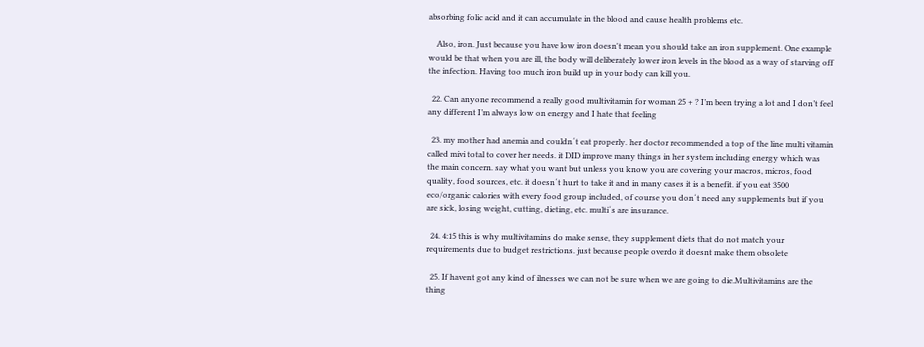absorbing folic acid and it can accumulate in the blood and cause health problems etc.

    Also, iron. Just because you have low iron doesn't mean you should take an iron supplement. One example would be that when you are ill, the body will deliberately lower iron levels in the blood as a way of starving off the infection. Having too much iron build up in your body can kill you.

  22. Can anyone recommend a really good multivitamin for woman 25 + ? I’m been trying a lot and I don’t feel any different I’m always low on energy and I hate that feeling

  23. my mother had anemia and couldn´t eat properly. her doctor recommended a top of the line multi vitamin called mivi total to cover her needs. it DID improve many things in her system including energy which was the main concern. say what you want but unless you know you are covering your macros, micros, food quality, food sources, etc. it doesn´t hurt to take it and in many cases it is a benefit. if you eat 3500 eco/organic calories with every food group included, of course you don´t need any supplements but if you are sick, losing weight, cutting, dieting, etc. multi´s are insurance.

  24. 4:15 this is why multivitamins do make sense, they supplement diets that do not match your requirements due to budget restrictions. just because people overdo it doesnt make them obsolete

  25. If havent got any kind of ilnesses we can not be sure when we are going to die.Multivitamins are the thing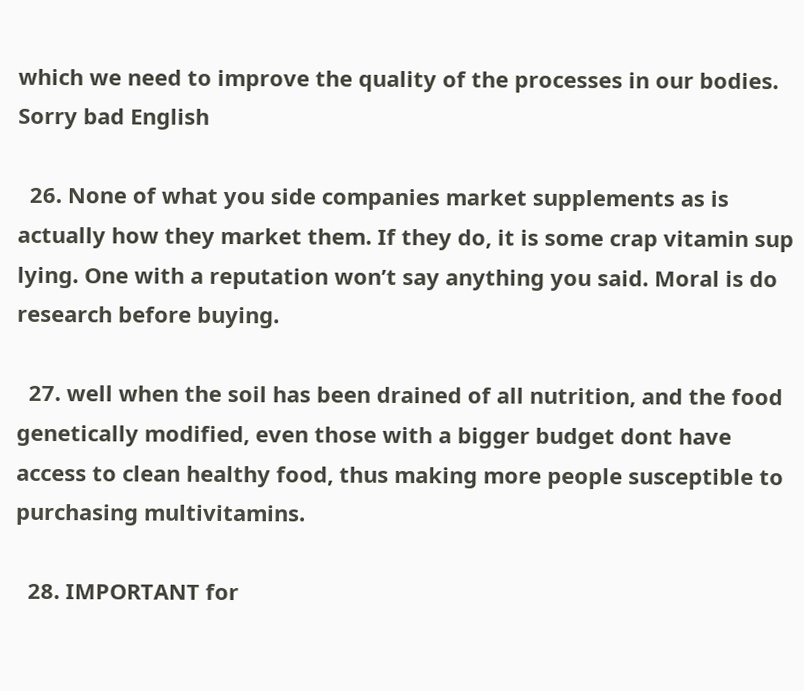which we need to improve the quality of the processes in our bodies. Sorry bad English

  26. None of what you side companies market supplements as is actually how they market them. If they do, it is some crap vitamin sup lying. One with a reputation won’t say anything you said. Moral is do research before buying.

  27. well when the soil has been drained of all nutrition, and the food genetically modified, even those with a bigger budget dont have access to clean healthy food, thus making more people susceptible to purchasing multivitamins.

  28. IMPORTANT for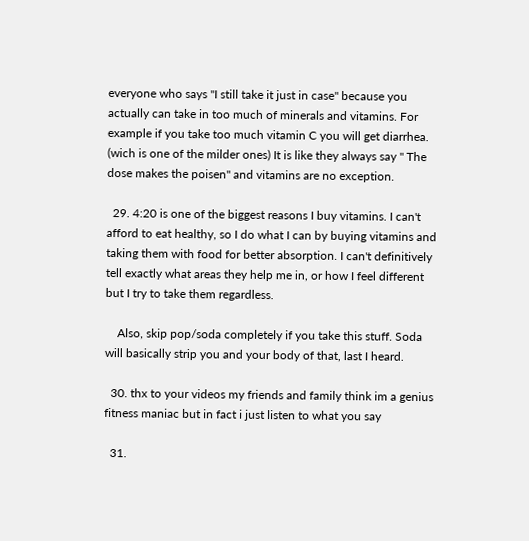everyone who says "I still take it just in case" because you actually can take in too much of minerals and vitamins. For example if you take too much vitamin C you will get diarrhea. (wich is one of the milder ones) It is like they always say " The dose makes the poisen" and vitamins are no exception.

  29. 4:20 is one of the biggest reasons I buy vitamins. I can't afford to eat healthy, so I do what I can by buying vitamins and taking them with food for better absorption. I can't definitively tell exactly what areas they help me in, or how I feel different but I try to take them regardless.

    Also, skip pop/soda completely if you take this stuff. Soda will basically strip you and your body of that, last I heard.

  30. thx to your videos my friends and family think im a genius fitness maniac but in fact i just listen to what you say

  31.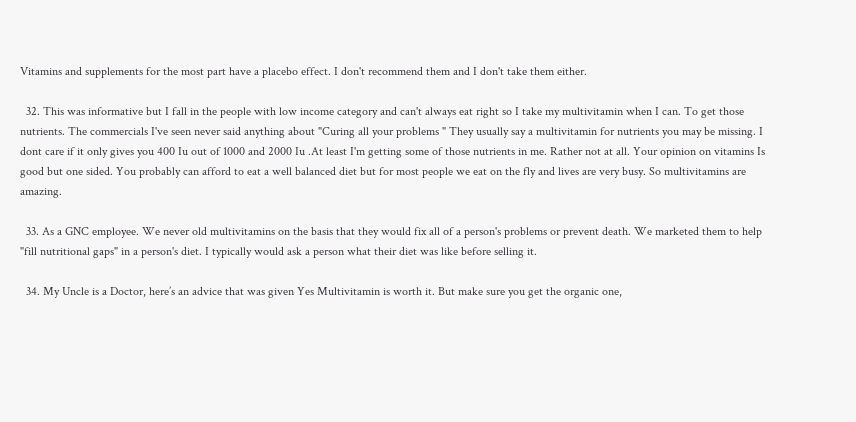Vitamins and supplements for the most part have a placebo effect. I don't recommend them and I don't take them either.

  32. This was informative but I fall in the people with low income category and can't always eat right so I take my multivitamin when I can. To get those nutrients. The commercials I've seen never said anything about "Curing all your problems " They usually say a multivitamin for nutrients you may be missing. I dont care if it only gives you 400 Iu out of 1000 and 2000 Iu .At least I'm getting some of those nutrients in me. Rather not at all. Your opinion on vitamins Is good but one sided. You probably can afford to eat a well balanced diet but for most people we eat on the fly and lives are very busy. So multivitamins are amazing.

  33. As a GNC employee. We never old multivitamins on the basis that they would fix all of a person's problems or prevent death. We marketed them to help "fill nutritional gaps" in a person's diet. I typically would ask a person what their diet was like before selling it.

  34. My Uncle is a Doctor, here’s an advice that was given Yes Multivitamin is worth it. But make sure you get the organic one,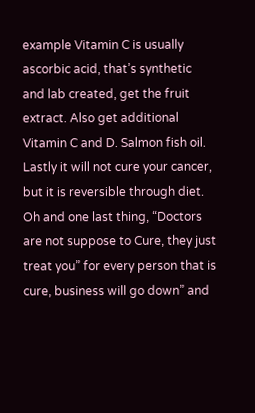example Vitamin C is usually ascorbic acid, that’s synthetic and lab created, get the fruit extract. Also get additional Vitamin C and D. Salmon fish oil. Lastly it will not cure your cancer, but it is reversible through diet. Oh and one last thing, “Doctors are not suppose to Cure, they just treat you” for every person that is cure, business will go down” and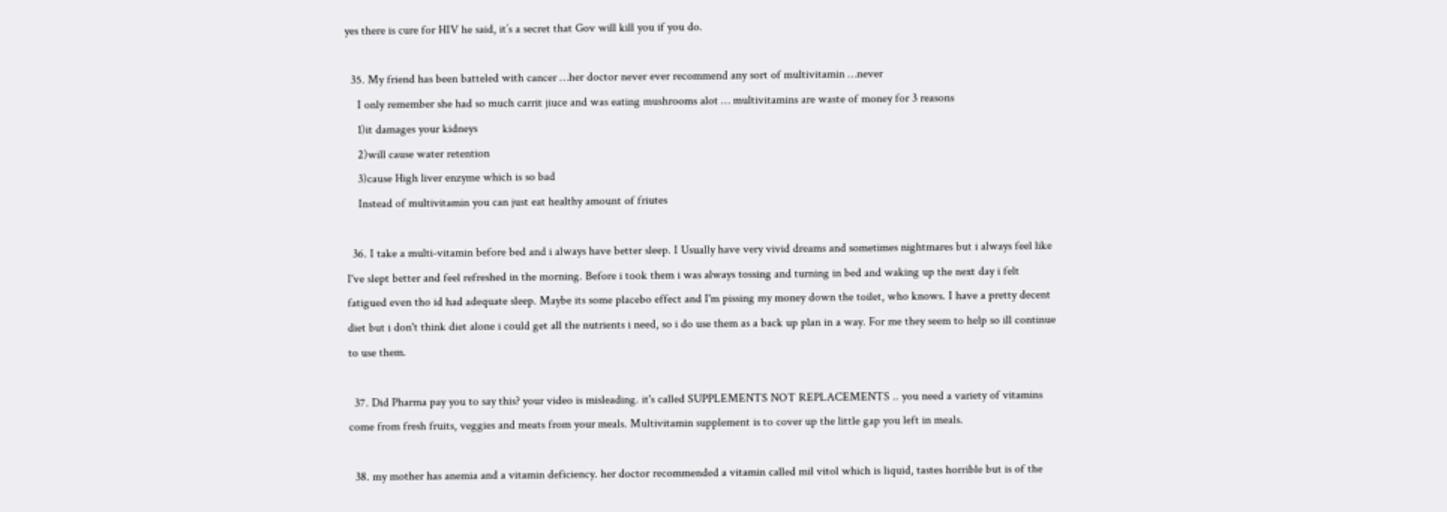yes there is cure for HIV he said, it’s a secret that Gov will kill you if you do.

  35. My friend has been batteled with cancer …her doctor never ever recommend any sort of multivitamin …never
    I only remember she had so much carrit jiuce and was eating mushrooms alot … multivitamins are waste of money for 3 reasons
    1)it damages your kidneys
    2)will cause water retention
    3)cause High liver enzyme which is so bad
    Instead of multivitamin you can just eat healthy amount of friutes

  36. I take a multi-vitamin before bed and i always have better sleep. I Usually have very vivid dreams and sometimes nightmares but i always feel like I've slept better and feel refreshed in the morning. Before i took them i was always tossing and turning in bed and waking up the next day i felt fatigued even tho id had adequate sleep. Maybe its some placebo effect and I'm pissing my money down the toilet, who knows. I have a pretty decent diet but i don't think diet alone i could get all the nutrients i need, so i do use them as a back up plan in a way. For me they seem to help so ill continue to use them.

  37. Did Pharma pay you to say this? your video is misleading. it's called SUPPLEMENTS NOT REPLACEMENTS .. you need a variety of vitamins come from fresh fruits, veggies and meats from your meals. Multivitamin supplement is to cover up the little gap you left in meals.

  38. my mother has anemia and a vitamin deficiency. her doctor recommended a vitamin called mil vitol which is liquid, tastes horrible but is of the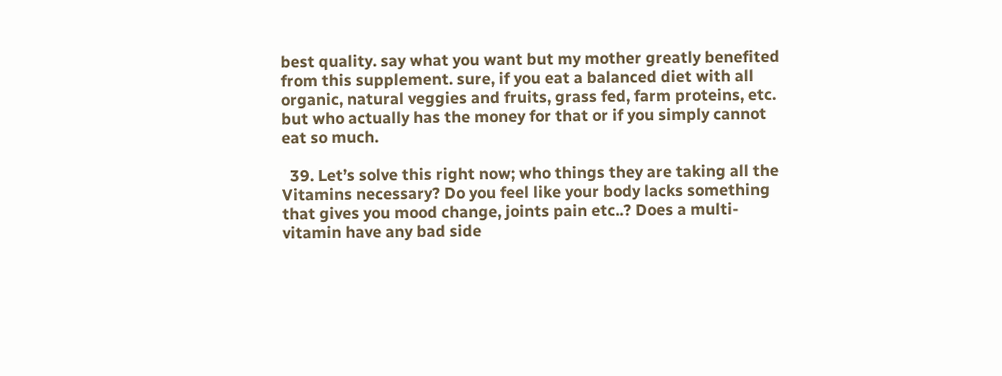best quality. say what you want but my mother greatly benefited from this supplement. sure, if you eat a balanced diet with all organic, natural veggies and fruits, grass fed, farm proteins, etc. but who actually has the money for that or if you simply cannot eat so much.

  39. Let’s solve this right now; who things they are taking all the Vitamins necessary? Do you feel like your body lacks something that gives you mood change, joints pain etc..? Does a multi-vitamin have any bad side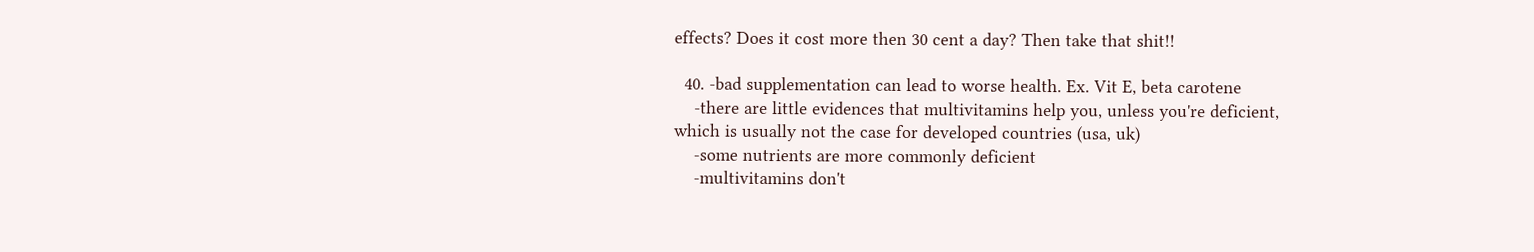effects? Does it cost more then 30 cent a day? Then take that shit!!

  40. -bad supplementation can lead to worse health. Ex. Vit E, beta carotene
    -there are little evidences that multivitamins help you, unless you're deficient, which is usually not the case for developed countries (usa, uk)
    -some nutrients are more commonly deficient
    -multivitamins don't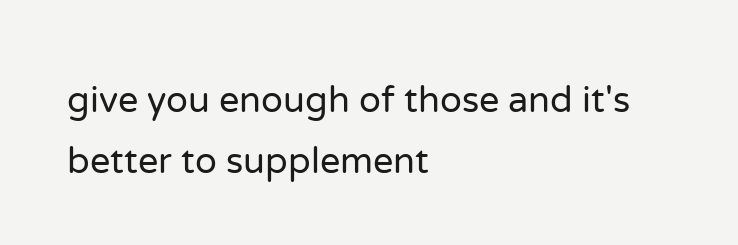give you enough of those and it's better to supplement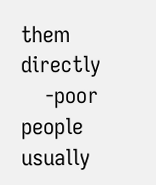them directly
    -poor people usually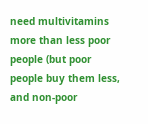need multivitamins more than less poor people (but poor people buy them less, and non-poor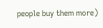people buy them more)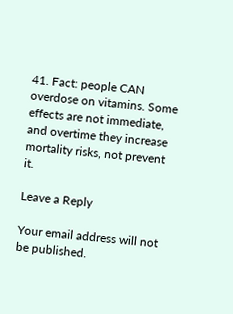41. Fact: people CAN overdose on vitamins. Some effects are not immediate, and overtime they increase mortality risks, not prevent it.

Leave a Reply

Your email address will not be published.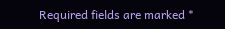Required fields are marked *